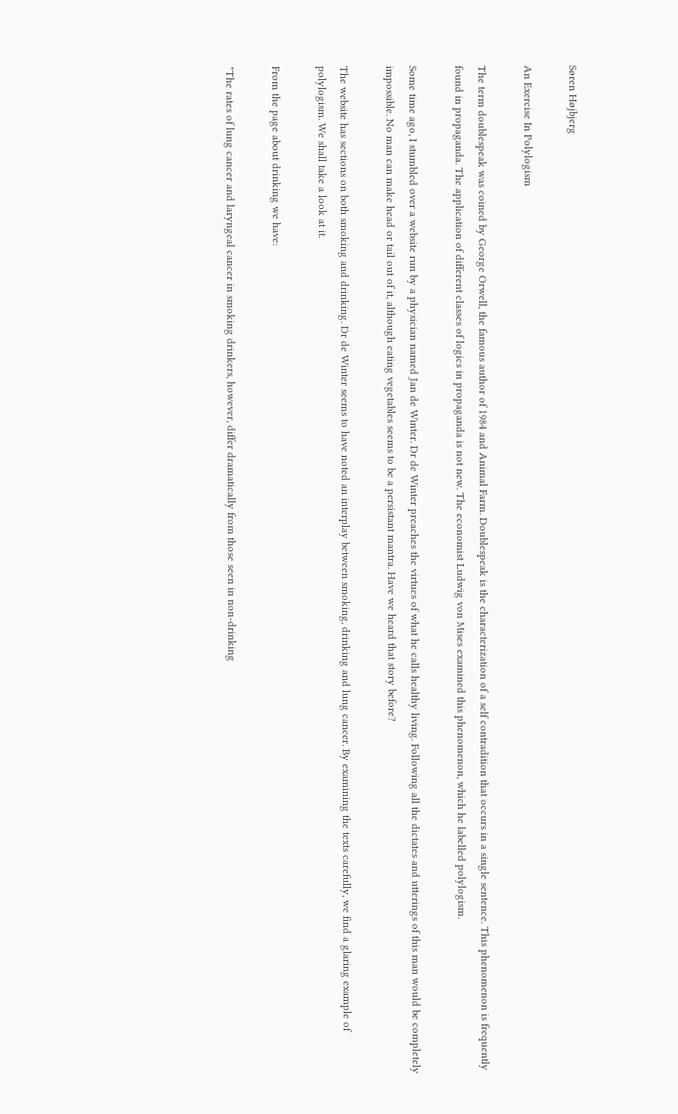Søren Højbjerg

An Exercise In Polylogism

The term doublespeak was coined by George Orwell, the famous author of 1984 and Animal Farm. Doublespeak is the characterization of a self contradition that occurs in a single sentence. This phenomenon is frequently found in propaganda. The application of different classes of logics in propaganda is not new. The economist Ludwig von Mises examined this phenomenon, which he labelled polylogism.

Some time ago, I stumbled over a website run by a physician named Jan de Winter. Dr de Winter preaches the virtues of what he calls healthy living. Following all the dictates and utterings of this man would be completely impossible. No man can make head or tail out of it, although eating vegetables seems to be a persistant mantra. Have we heard that story before?

The website has sections on both smoking and drinking. Dr de Winter seems to have noted an interplay between smoking, drinking and lung cancer. By examining the texts carefully, we find a glaring example of polylogism. We shall take a look at it.

From the page about drinking we have:

"The rates of lung cancer and laryngeal cancer in smoking drinkers, however, differ dramatically from those seen in non-drinking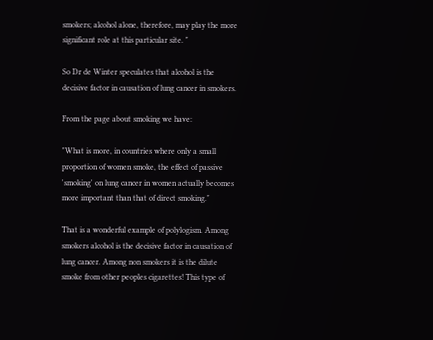smokers; alcohol alone, therefore, may play the more significant role at this particular site. "

So Dr de Winter speculates that alcohol is the decisive factor in causation of lung cancer in smokers.

From the page about smoking we have:

"What is more, in countries where only a small proportion of women smoke, the effect of passive 'smoking' on lung cancer in women actually becomes more important than that of direct smoking."

That is a wonderful example of polylogism. Among smokers alcohol is the decisive factor in causation of lung cancer. Among non smokers it is the dilute smoke from other peoples cigarettes! This type of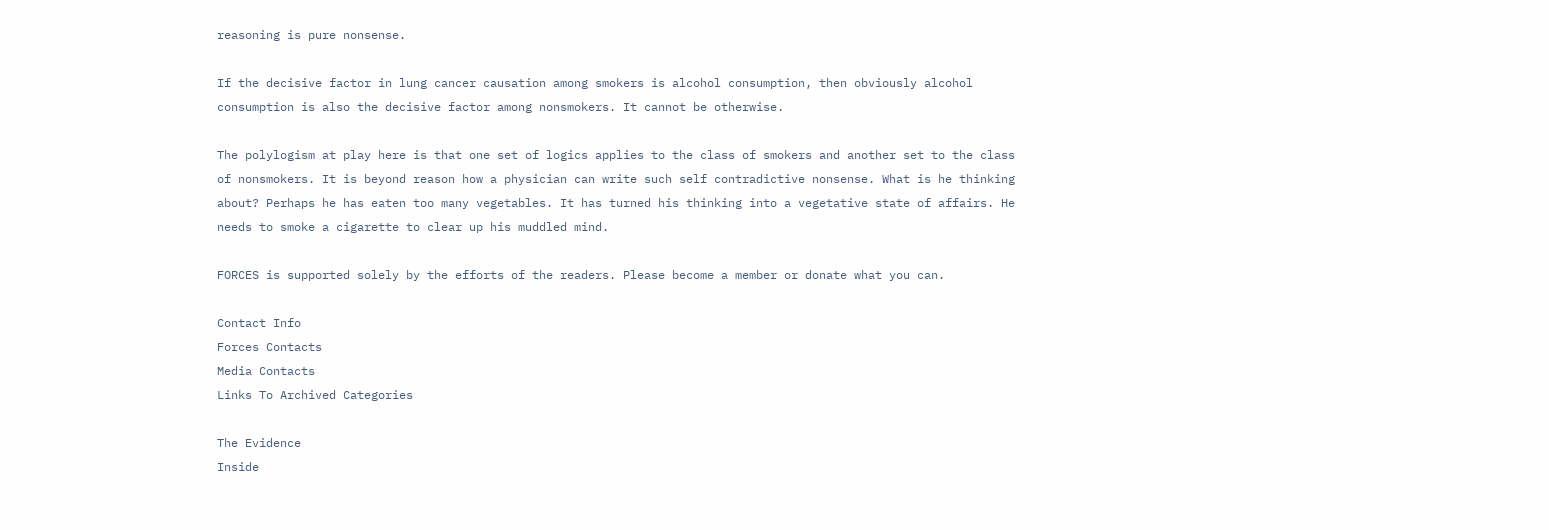reasoning is pure nonsense.

If the decisive factor in lung cancer causation among smokers is alcohol consumption, then obviously alcohol consumption is also the decisive factor among nonsmokers. It cannot be otherwise.

The polylogism at play here is that one set of logics applies to the class of smokers and another set to the class of nonsmokers. It is beyond reason how a physician can write such self contradictive nonsense. What is he thinking about? Perhaps he has eaten too many vegetables. It has turned his thinking into a vegetative state of affairs. He needs to smoke a cigarette to clear up his muddled mind.

FORCES is supported solely by the efforts of the readers. Please become a member or donate what you can.

Contact Info
Forces Contacts
Media Contacts
Links To Archived Categories

The Evidence
Inside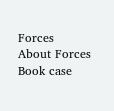Forces
About Forces
Book case